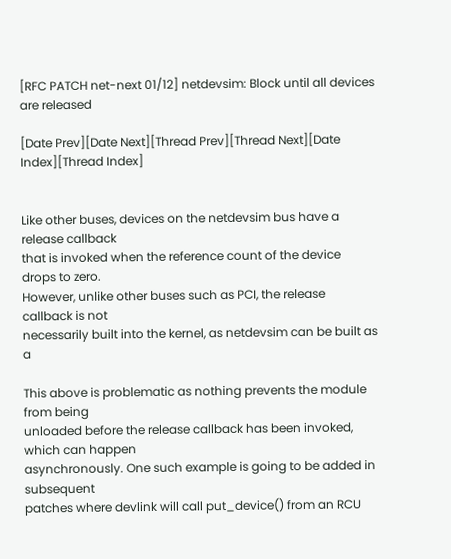[RFC PATCH net-next 01/12] netdevsim: Block until all devices are released

[Date Prev][Date Next][Thread Prev][Thread Next][Date Index][Thread Index]


Like other buses, devices on the netdevsim bus have a release callback
that is invoked when the reference count of the device drops to zero.
However, unlike other buses such as PCI, the release callback is not
necessarily built into the kernel, as netdevsim can be built as a

This above is problematic as nothing prevents the module from being
unloaded before the release callback has been invoked, which can happen
asynchronously. One such example is going to be added in subsequent
patches where devlink will call put_device() from an RCU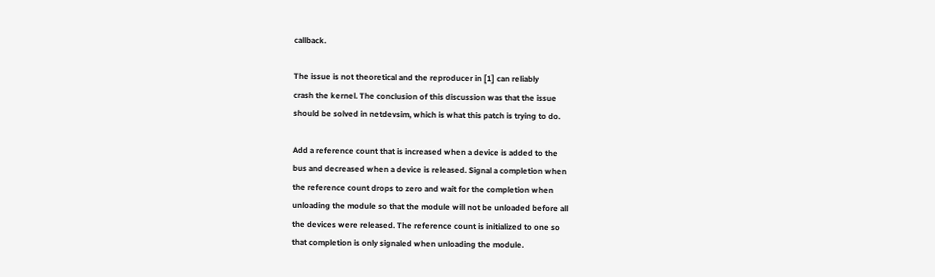callback.

The issue is not theoretical and the reproducer in [1] can reliably
crash the kernel. The conclusion of this discussion was that the issue
should be solved in netdevsim, which is what this patch is trying to do.

Add a reference count that is increased when a device is added to the
bus and decreased when a device is released. Signal a completion when
the reference count drops to zero and wait for the completion when
unloading the module so that the module will not be unloaded before all
the devices were released. The reference count is initialized to one so
that completion is only signaled when unloading the module.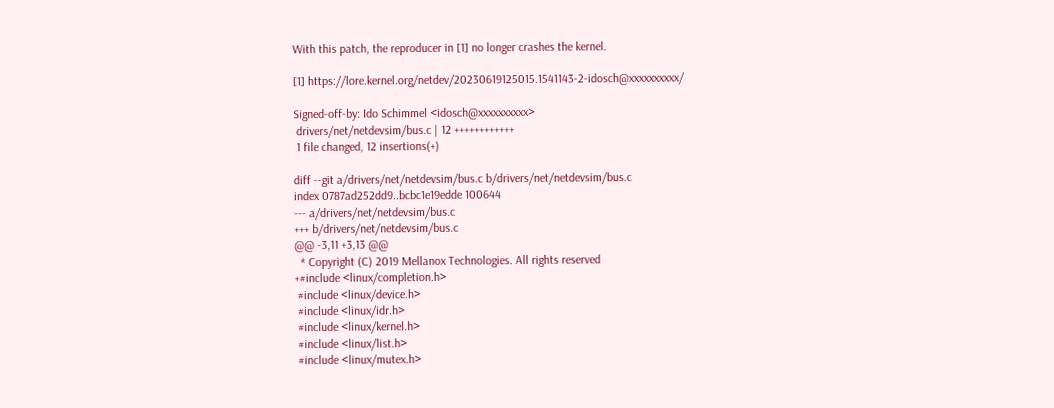With this patch, the reproducer in [1] no longer crashes the kernel.

[1] https://lore.kernel.org/netdev/20230619125015.1541143-2-idosch@xxxxxxxxxx/

Signed-off-by: Ido Schimmel <idosch@xxxxxxxxxx>
 drivers/net/netdevsim/bus.c | 12 ++++++++++++
 1 file changed, 12 insertions(+)

diff --git a/drivers/net/netdevsim/bus.c b/drivers/net/netdevsim/bus.c
index 0787ad252dd9..bcbc1e19edde 100644
--- a/drivers/net/netdevsim/bus.c
+++ b/drivers/net/netdevsim/bus.c
@@ -3,11 +3,13 @@
  * Copyright (C) 2019 Mellanox Technologies. All rights reserved
+#include <linux/completion.h>
 #include <linux/device.h>
 #include <linux/idr.h>
 #include <linux/kernel.h>
 #include <linux/list.h>
 #include <linux/mutex.h>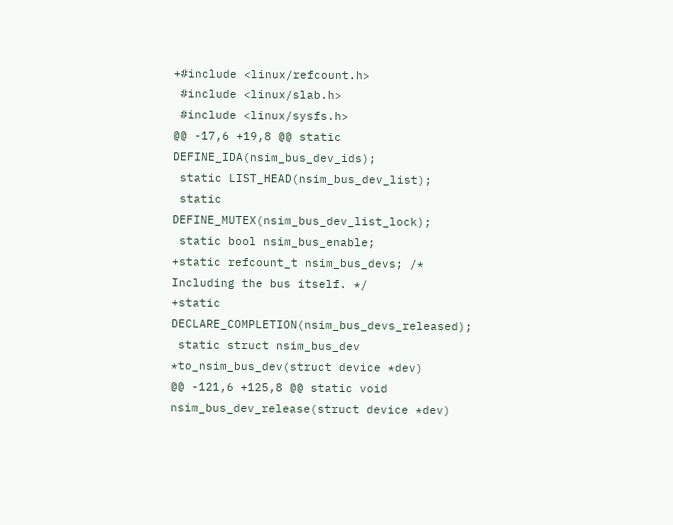+#include <linux/refcount.h>
 #include <linux/slab.h>
 #include <linux/sysfs.h>
@@ -17,6 +19,8 @@ static DEFINE_IDA(nsim_bus_dev_ids);
 static LIST_HEAD(nsim_bus_dev_list);
 static DEFINE_MUTEX(nsim_bus_dev_list_lock);
 static bool nsim_bus_enable;
+static refcount_t nsim_bus_devs; /* Including the bus itself. */
+static DECLARE_COMPLETION(nsim_bus_devs_released);
 static struct nsim_bus_dev *to_nsim_bus_dev(struct device *dev)
@@ -121,6 +125,8 @@ static void nsim_bus_dev_release(struct device *dev)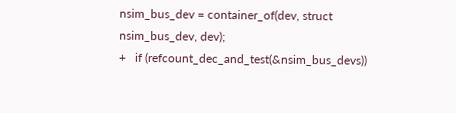nsim_bus_dev = container_of(dev, struct nsim_bus_dev, dev);
+   if (refcount_dec_and_test(&nsim_bus_devs))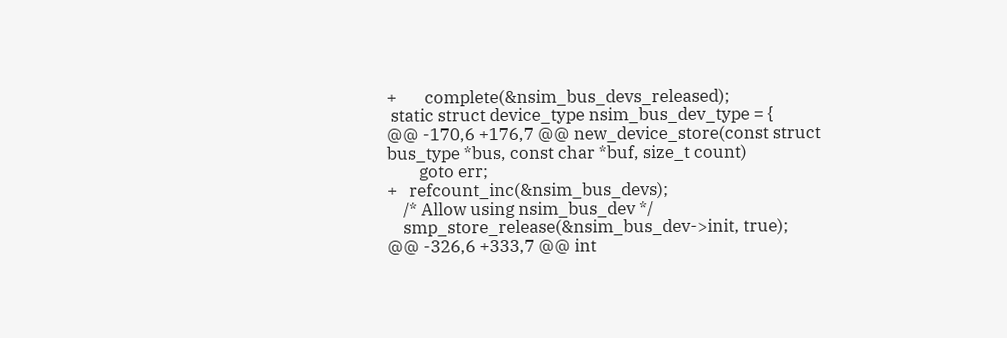+       complete(&nsim_bus_devs_released);
 static struct device_type nsim_bus_dev_type = {
@@ -170,6 +176,7 @@ new_device_store(const struct bus_type *bus, const char *buf, size_t count)
        goto err;
+   refcount_inc(&nsim_bus_devs);
    /* Allow using nsim_bus_dev */
    smp_store_release(&nsim_bus_dev->init, true);
@@ -326,6 +333,7 @@ int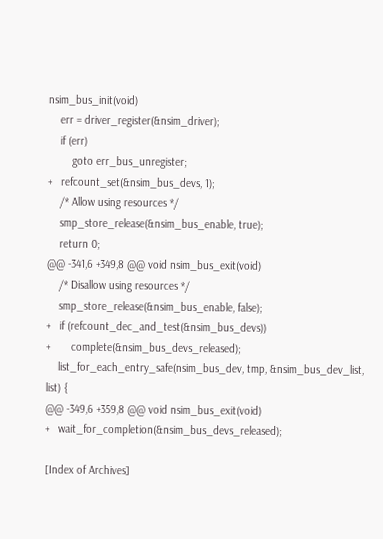nsim_bus_init(void)
    err = driver_register(&nsim_driver);
    if (err)
        goto err_bus_unregister;
+   refcount_set(&nsim_bus_devs, 1);
    /* Allow using resources */
    smp_store_release(&nsim_bus_enable, true);
    return 0;
@@ -341,6 +349,8 @@ void nsim_bus_exit(void)
    /* Disallow using resources */
    smp_store_release(&nsim_bus_enable, false);
+   if (refcount_dec_and_test(&nsim_bus_devs))
+       complete(&nsim_bus_devs_released);
    list_for_each_entry_safe(nsim_bus_dev, tmp, &nsim_bus_dev_list, list) {
@@ -349,6 +359,8 @@ void nsim_bus_exit(void)
+   wait_for_completion(&nsim_bus_devs_released);

[Index of Archives]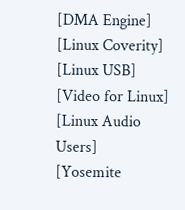[DMA Engine]     [Linux Coverity]     [Linux USB]     [Video for Linux]     [Linux Audio Users]     [Yosemite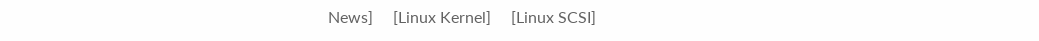News]     [Linux Kernel]     [Linux SCSI]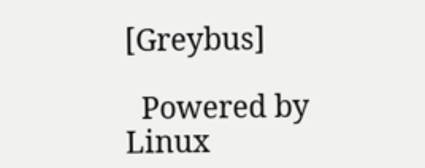[Greybus]

  Powered by Linux